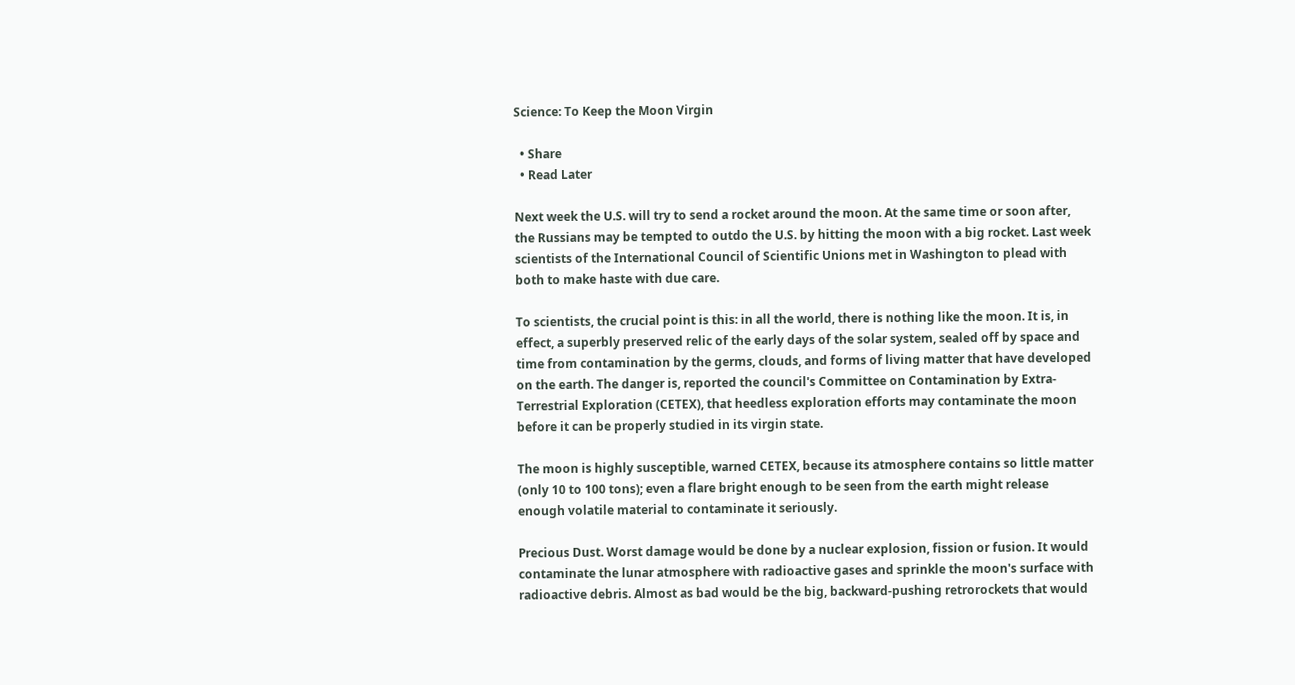Science: To Keep the Moon Virgin

  • Share
  • Read Later

Next week the U.S. will try to send a rocket around the moon. At the same time or soon after, the Russians may be tempted to outdo the U.S. by hitting the moon with a big rocket. Last week scientists of the International Council of Scientific Unions met in Washington to plead with both to make haste with due care.

To scientists, the crucial point is this: in all the world, there is nothing like the moon. It is, in effect, a superbly preserved relic of the early days of the solar system, sealed off by space and time from contamination by the germs, clouds, and forms of living matter that have developed on the earth. The danger is, reported the council's Committee on Contamination by Extra-Terrestrial Exploration (CETEX), that heedless exploration efforts may contaminate the moon before it can be properly studied in its virgin state.

The moon is highly susceptible, warned CETEX, because its atmosphere contains so little matter (only 10 to 100 tons); even a flare bright enough to be seen from the earth might release enough volatile material to contaminate it seriously.

Precious Dust. Worst damage would be done by a nuclear explosion, fission or fusion. It would contaminate the lunar atmosphere with radioactive gases and sprinkle the moon's surface with radioactive debris. Almost as bad would be the big, backward-pushing retrorockets that would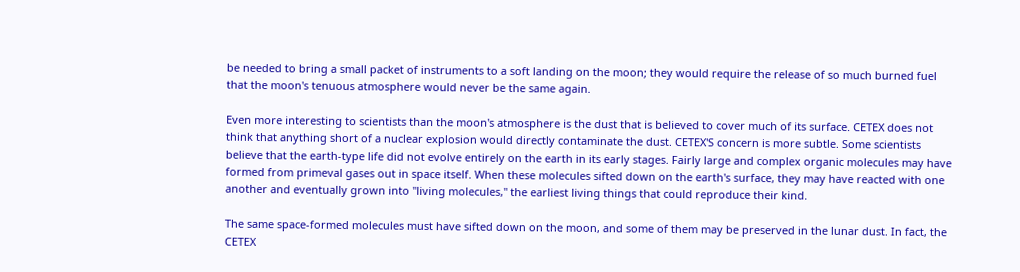be needed to bring a small packet of instruments to a soft landing on the moon; they would require the release of so much burned fuel that the moon's tenuous atmosphere would never be the same again.

Even more interesting to scientists than the moon's atmosphere is the dust that is believed to cover much of its surface. CETEX does not think that anything short of a nuclear explosion would directly contaminate the dust. CETEX'S concern is more subtle. Some scientists believe that the earth-type life did not evolve entirely on the earth in its early stages. Fairly large and complex organic molecules may have formed from primeval gases out in space itself. When these molecules sifted down on the earth's surface, they may have reacted with one another and eventually grown into "living molecules," the earliest living things that could reproduce their kind.

The same space-formed molecules must have sifted down on the moon, and some of them may be preserved in the lunar dust. In fact, the CETEX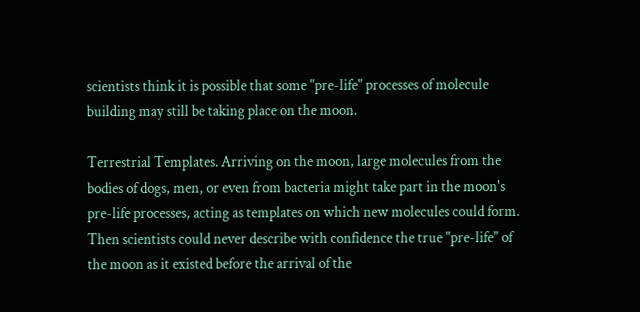scientists think it is possible that some "pre-life" processes of molecule building may still be taking place on the moon.

Terrestrial Templates. Arriving on the moon, large molecules from the bodies of dogs, men, or even from bacteria might take part in the moon's pre-life processes, acting as templates on which new molecules could form. Then scientists could never describe with confidence the true "pre-life" of the moon as it existed before the arrival of the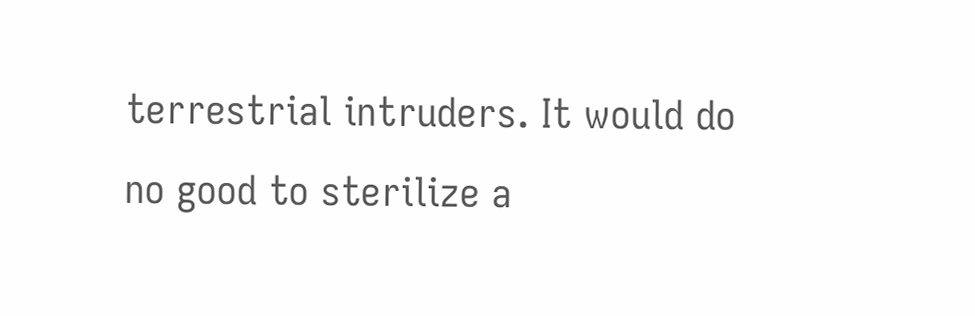terrestrial intruders. It would do no good to sterilize a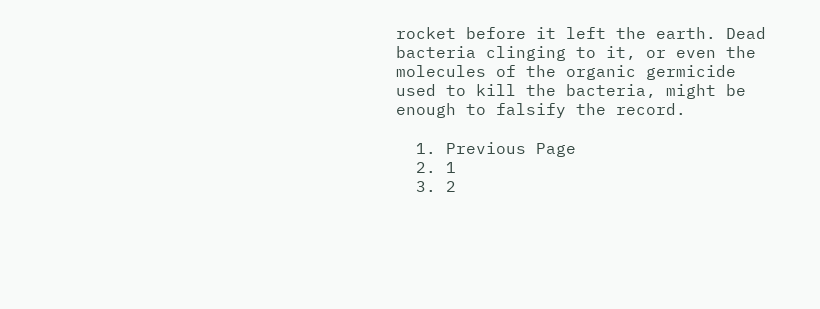rocket before it left the earth. Dead bacteria clinging to it, or even the molecules of the organic germicide used to kill the bacteria, might be enough to falsify the record.

  1. Previous Page
  2. 1
  3. 2